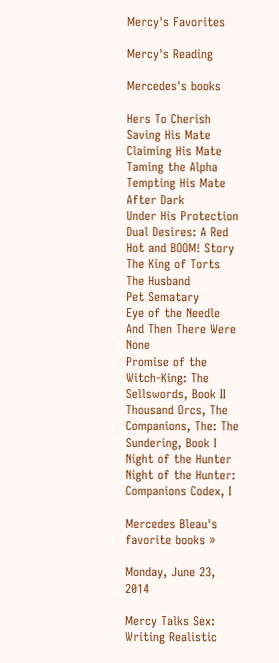Mercy's Favorites

Mercy's Reading

Mercedes's books

Hers To Cherish
Saving His Mate
Claiming His Mate
Taming the Alpha
Tempting His Mate
After Dark
Under His Protection
Dual Desires: A Red Hot and BOOM! Story
The King of Torts
The Husband
Pet Sematary
Eye of the Needle
And Then There Were None
Promise of the Witch-King: The Sellswords, Book II
Thousand Orcs, The
Companions, The: The Sundering, Book I
Night of the Hunter
Night of the Hunter: Companions Codex, I

Mercedes Bleau's favorite books »

Monday, June 23, 2014

Mercy Talks Sex: Writing Realistic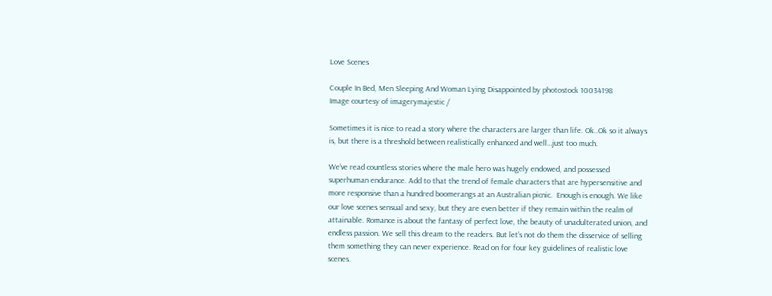Love Scenes

Couple In Bed, Men Sleeping And Woman Lying Disappointed by photostock 10034198
Image courtesy of imagerymajestic /

Sometimes it is nice to read a story where the characters are larger than life. Ok..Ok so it always is, but there is a threshold between realistically enhanced and well…just too much.

We’ve read countless stories where the male hero was hugely endowed, and possessed superhuman endurance. Add to that the trend of female characters that are hypersensitive and more responsive than a hundred boomerangs at an Australian picnic.  Enough is enough. We like our love scenes sensual and sexy, but they are even better if they remain within the realm of attainable. Romance is about the fantasy of perfect love, the beauty of unadulterated union, and endless passion. We sell this dream to the readers. But let’s not do them the disservice of selling them something they can never experience. Read on for four key guidelines of realistic love scenes.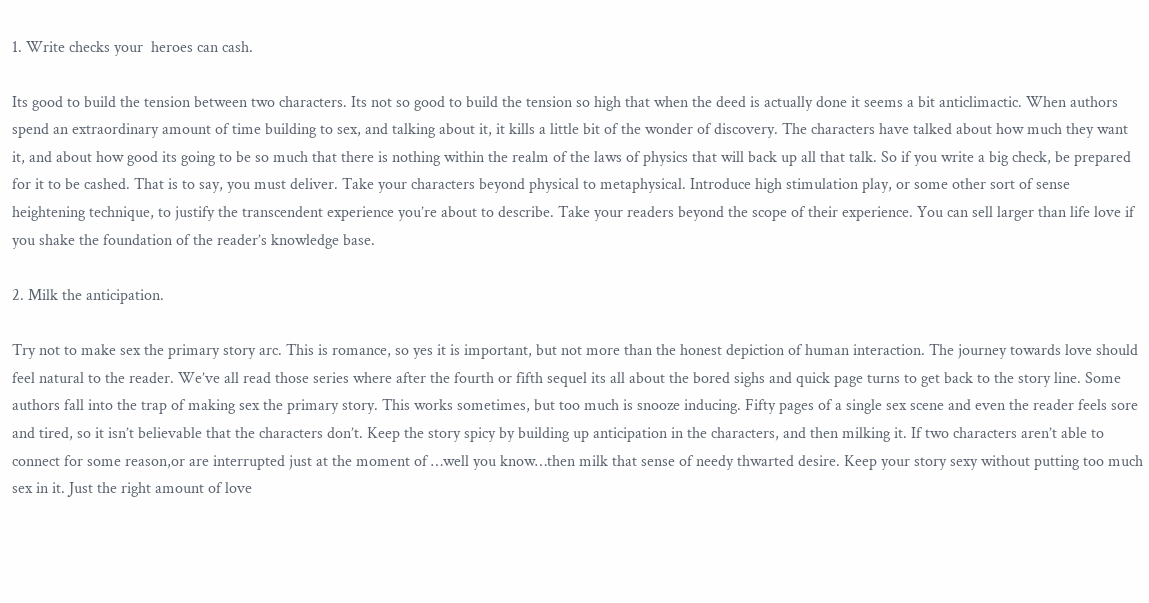1. Write checks your  heroes can cash.

Its good to build the tension between two characters. Its not so good to build the tension so high that when the deed is actually done it seems a bit anticlimactic. When authors spend an extraordinary amount of time building to sex, and talking about it, it kills a little bit of the wonder of discovery. The characters have talked about how much they want it, and about how good its going to be so much that there is nothing within the realm of the laws of physics that will back up all that talk. So if you write a big check, be prepared for it to be cashed. That is to say, you must deliver. Take your characters beyond physical to metaphysical. Introduce high stimulation play, or some other sort of sense heightening technique, to justify the transcendent experience you’re about to describe. Take your readers beyond the scope of their experience. You can sell larger than life love if you shake the foundation of the reader’s knowledge base.

2. Milk the anticipation.

Try not to make sex the primary story arc. This is romance, so yes it is important, but not more than the honest depiction of human interaction. The journey towards love should feel natural to the reader. We’ve all read those series where after the fourth or fifth sequel its all about the bored sighs and quick page turns to get back to the story line. Some authors fall into the trap of making sex the primary story. This works sometimes, but too much is snooze inducing. Fifty pages of a single sex scene and even the reader feels sore and tired, so it isn’t believable that the characters don’t. Keep the story spicy by building up anticipation in the characters, and then milking it. If two characters aren’t able to connect for some reason,or are interrupted just at the moment of …well you know…then milk that sense of needy thwarted desire. Keep your story sexy without putting too much sex in it. Just the right amount of love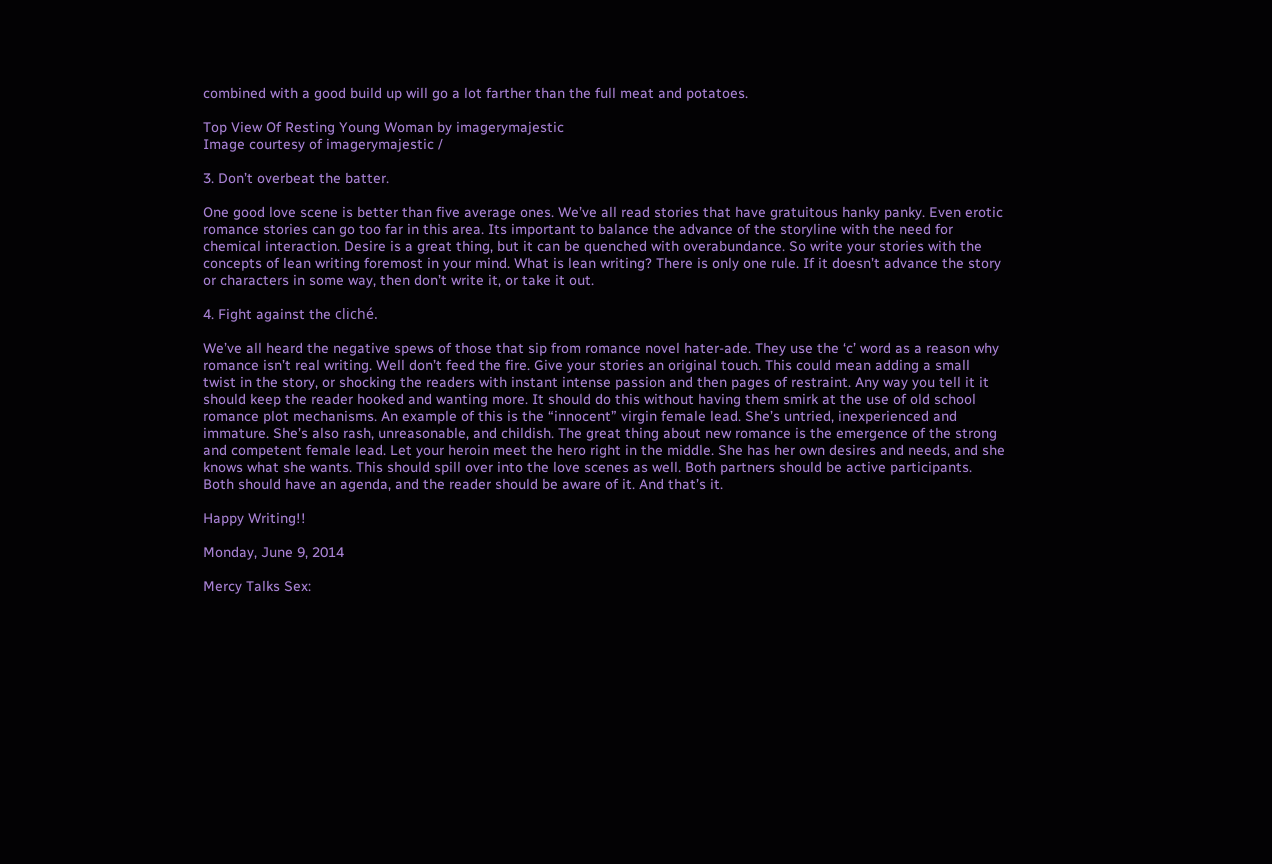combined with a good build up will go a lot farther than the full meat and potatoes.

Top View Of Resting Young Woman by imagerymajestic
Image courtesy of imagerymajestic /

3. Don’t overbeat the batter.

One good love scene is better than five average ones. We’ve all read stories that have gratuitous hanky panky. Even erotic romance stories can go too far in this area. Its important to balance the advance of the storyline with the need for chemical interaction. Desire is a great thing, but it can be quenched with overabundance. So write your stories with the concepts of lean writing foremost in your mind. What is lean writing? There is only one rule. If it doesn’t advance the story or characters in some way, then don’t write it, or take it out.

4. Fight against the cliché.

We’ve all heard the negative spews of those that sip from romance novel hater-ade. They use the ‘c’ word as a reason why romance isn’t real writing. Well don’t feed the fire. Give your stories an original touch. This could mean adding a small twist in the story, or shocking the readers with instant intense passion and then pages of restraint. Any way you tell it it should keep the reader hooked and wanting more. It should do this without having them smirk at the use of old school romance plot mechanisms. An example of this is the “innocent” virgin female lead. She’s untried, inexperienced and immature. She’s also rash, unreasonable, and childish. The great thing about new romance is the emergence of the strong and competent female lead. Let your heroin meet the hero right in the middle. She has her own desires and needs, and she knows what she wants. This should spill over into the love scenes as well. Both partners should be active participants. Both should have an agenda, and the reader should be aware of it. And that’s it.

Happy Writing!!

Monday, June 9, 2014

Mercy Talks Sex: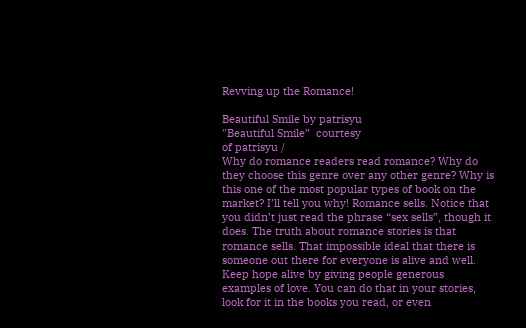Revving up the Romance!

Beautiful Smile by patrisyu
"Beautiful Smile”  courtesy
of patrisyu /
Why do romance readers read romance? Why do they choose this genre over any other genre? Why is this one of the most popular types of book on the market? I’ll tell you why! Romance sells. Notice that you didn’t just read the phrase “sex sells”, though it does. The truth about romance stories is that romance sells. That impossible ideal that there is someone out there for everyone is alive and well. Keep hope alive by giving people generous examples of love. You can do that in your stories, look for it in the books you read, or even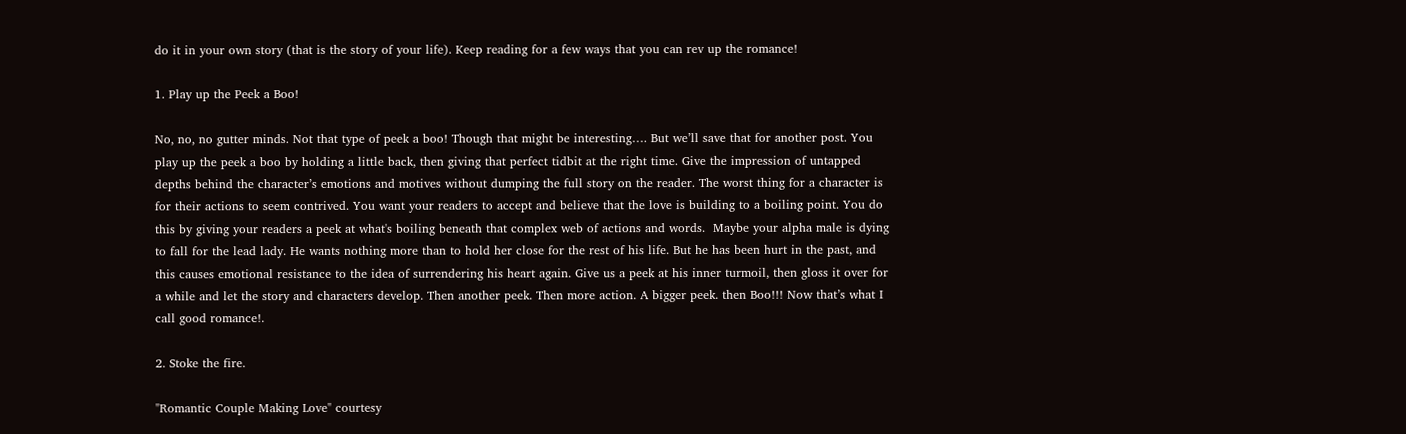do it in your own story (that is the story of your life). Keep reading for a few ways that you can rev up the romance!

1. Play up the Peek a Boo!

No, no, no gutter minds. Not that type of peek a boo! Though that might be interesting…. But we’ll save that for another post. You play up the peek a boo by holding a little back, then giving that perfect tidbit at the right time. Give the impression of untapped depths behind the character’s emotions and motives without dumping the full story on the reader. The worst thing for a character is for their actions to seem contrived. You want your readers to accept and believe that the love is building to a boiling point. You do this by giving your readers a peek at what's boiling beneath that complex web of actions and words.  Maybe your alpha male is dying to fall for the lead lady. He wants nothing more than to hold her close for the rest of his life. But he has been hurt in the past, and this causes emotional resistance to the idea of surrendering his heart again. Give us a peek at his inner turmoil, then gloss it over for a while and let the story and characters develop. Then another peek. Then more action. A bigger peek. then Boo!!! Now that’s what I call good romance!.

2. Stoke the fire.

"Romantic Couple Making Love" courtesy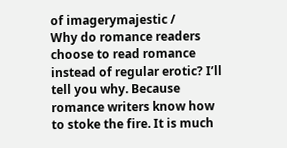of imagerymajestic /
Why do romance readers choose to read romance instead of regular erotic? I’ll tell you why. Because romance writers know how to stoke the fire. It is much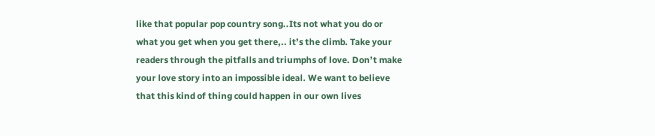like that popular pop country song..Its not what you do or what you get when you get there,.. it’s the climb. Take your readers through the pitfalls and triumphs of love. Don’t make your love story into an impossible ideal. We want to believe that this kind of thing could happen in our own lives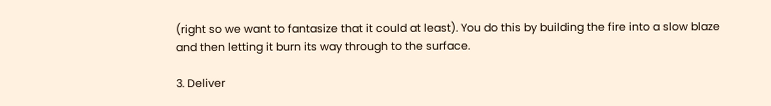(right so we want to fantasize that it could at least). You do this by building the fire into a slow blaze and then letting it burn its way through to the surface.

3. Deliver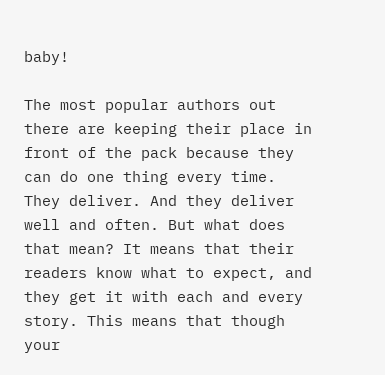baby!

The most popular authors out there are keeping their place in front of the pack because they can do one thing every time. They deliver. And they deliver well and often. But what does that mean? It means that their readers know what to expect, and they get it with each and every story. This means that though your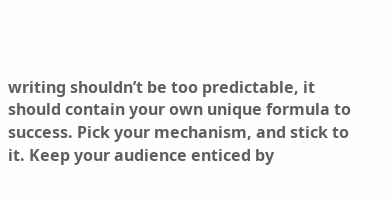writing shouldn’t be too predictable, it should contain your own unique formula to success. Pick your mechanism, and stick to it. Keep your audience enticed by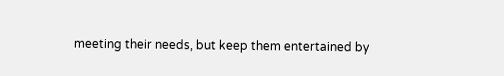meeting their needs, but keep them entertained by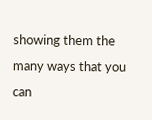showing them the many ways that you can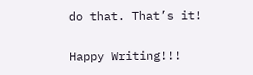do that. That’s it!

Happy Writing!!!